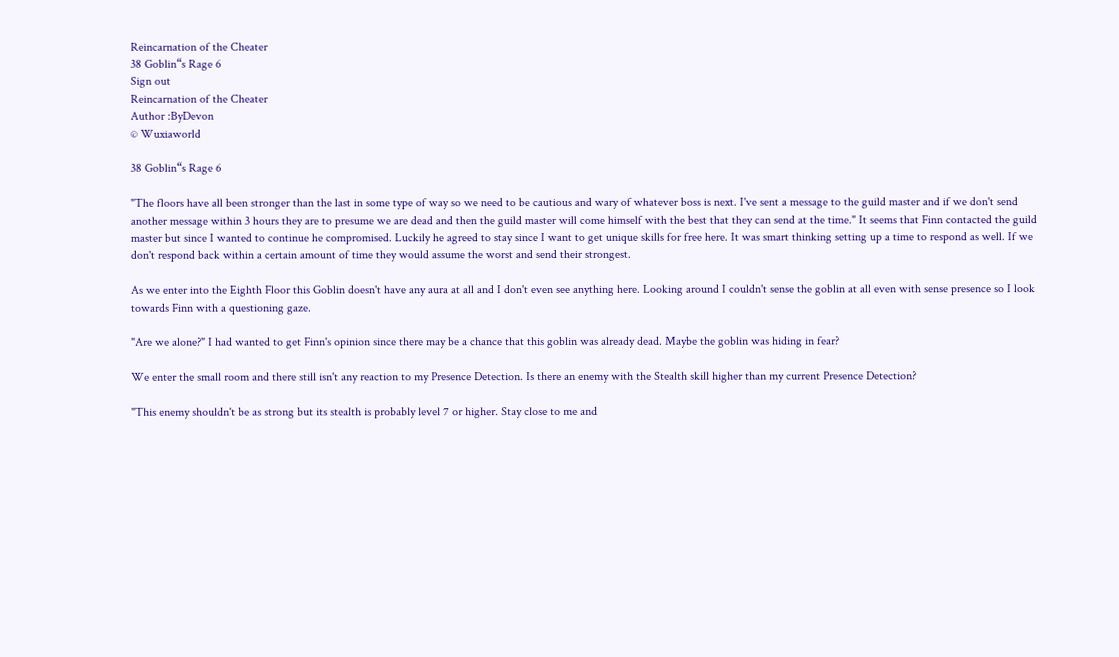Reincarnation of the Cheater
38 Goblin“s Rage 6
Sign out
Reincarnation of the Cheater
Author :ByDevon
© Wuxiaworld

38 Goblin“s Rage 6

"The floors have all been stronger than the last in some type of way so we need to be cautious and wary of whatever boss is next. I've sent a message to the guild master and if we don't send another message within 3 hours they are to presume we are dead and then the guild master will come himself with the best that they can send at the time." It seems that Finn contacted the guild master but since I wanted to continue he compromised. Luckily he agreed to stay since I want to get unique skills for free here. It was smart thinking setting up a time to respond as well. If we don't respond back within a certain amount of time they would assume the worst and send their strongest.

As we enter into the Eighth Floor this Goblin doesn't have any aura at all and I don't even see anything here. Looking around I couldn't sense the goblin at all even with sense presence so I look towards Finn with a questioning gaze.

"Are we alone?" I had wanted to get Finn's opinion since there may be a chance that this goblin was already dead. Maybe the goblin was hiding in fear?

We enter the small room and there still isn't any reaction to my Presence Detection. Is there an enemy with the Stealth skill higher than my current Presence Detection?

"This enemy shouldn't be as strong but its stealth is probably level 7 or higher. Stay close to me and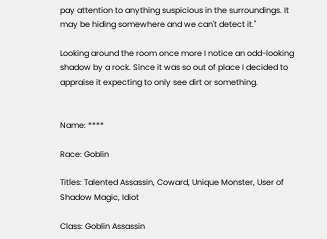pay attention to anything suspicious in the surroundings. It may be hiding somewhere and we can't detect it."

Looking around the room once more I notice an odd-looking shadow by a rock. Since it was so out of place I decided to appraise it expecting to only see dirt or something.


Name: ****

Race: Goblin

Titles: Talented Assassin, Coward, Unique Monster, User of Shadow Magic, Idiot

Class: Goblin Assassin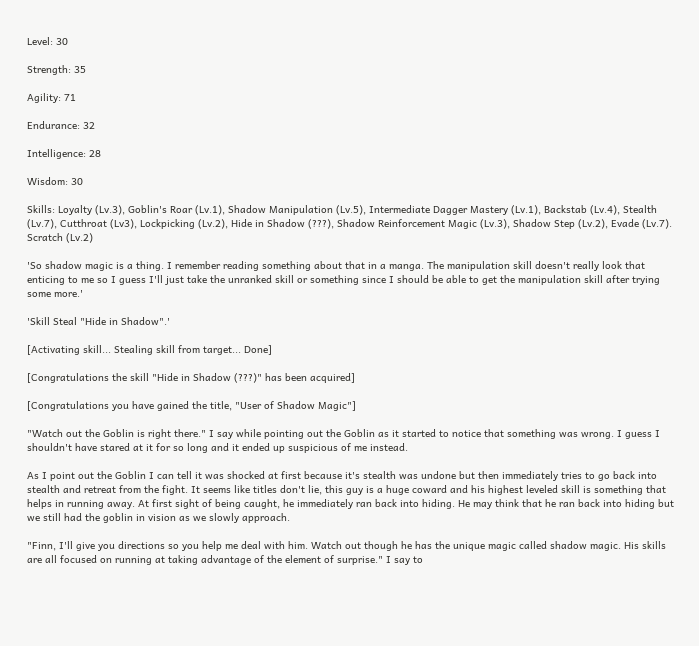Level: 30

Strength: 35

Agility: 71

Endurance: 32

Intelligence: 28

Wisdom: 30

Skills: Loyalty (Lv.3), Goblin's Roar (Lv.1), Shadow Manipulation (Lv.5), Intermediate Dagger Mastery (Lv.1), Backstab (Lv.4), Stealth (Lv.7), Cutthroat (Lv3), Lockpicking (Lv.2), Hide in Shadow (???), Shadow Reinforcement Magic (Lv.3), Shadow Step (Lv.2), Evade (Lv.7). Scratch (Lv.2)

'So shadow magic is a thing. I remember reading something about that in a manga. The manipulation skill doesn't really look that enticing to me so I guess I'll just take the unranked skill or something since I should be able to get the manipulation skill after trying some more.'

'Skill Steal "Hide in Shadow".'

[Activating skill... Stealing skill from target... Done]

[Congratulations the skill "Hide in Shadow (???)" has been acquired]

[Congratulations you have gained the title, "User of Shadow Magic"]

"Watch out the Goblin is right there." I say while pointing out the Goblin as it started to notice that something was wrong. I guess I shouldn't have stared at it for so long and it ended up suspicious of me instead.

As I point out the Goblin I can tell it was shocked at first because it's stealth was undone but then immediately tries to go back into stealth and retreat from the fight. It seems like titles don't lie, this guy is a huge coward and his highest leveled skill is something that helps in running away. At first sight of being caught, he immediately ran back into hiding. He may think that he ran back into hiding but we still had the goblin in vision as we slowly approach.

"Finn, I'll give you directions so you help me deal with him. Watch out though he has the unique magic called shadow magic. His skills are all focused on running at taking advantage of the element of surprise." I say to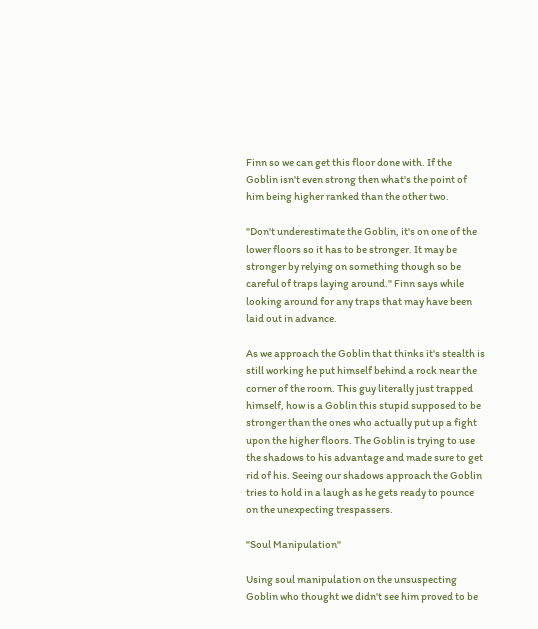Finn so we can get this floor done with. If the Goblin isn't even strong then what's the point of him being higher ranked than the other two.

"Don't underestimate the Goblin, it's on one of the lower floors so it has to be stronger. It may be stronger by relying on something though so be careful of traps laying around." Finn says while looking around for any traps that may have been laid out in advance.

As we approach the Goblin that thinks it's stealth is still working he put himself behind a rock near the corner of the room. This guy literally just trapped himself, how is a Goblin this stupid supposed to be stronger than the ones who actually put up a fight upon the higher floors. The Goblin is trying to use the shadows to his advantage and made sure to get rid of his. Seeing our shadows approach the Goblin tries to hold in a laugh as he gets ready to pounce on the unexpecting trespassers.

"Soul Manipulation"

Using soul manipulation on the unsuspecting Goblin who thought we didn't see him proved to be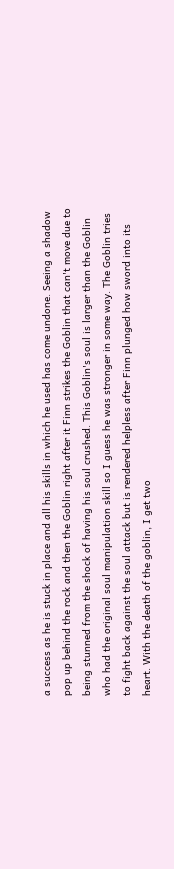a success as he is stuck in place and all his skills in which he used has come undone. Seeing a shadow pop up behind the rock and then the Goblin right after it Finn strikes the Goblin that can't move due to being stunned from the shock of having his soul crushed. This Goblin's soul is larger than the Goblin who had the original soul manipulation skill so I guess he was stronger in some way. The Goblin tries to fight back against the soul attack but is rendered helpless after Finn plunged how sword into its heart. With the death of the goblin, I get two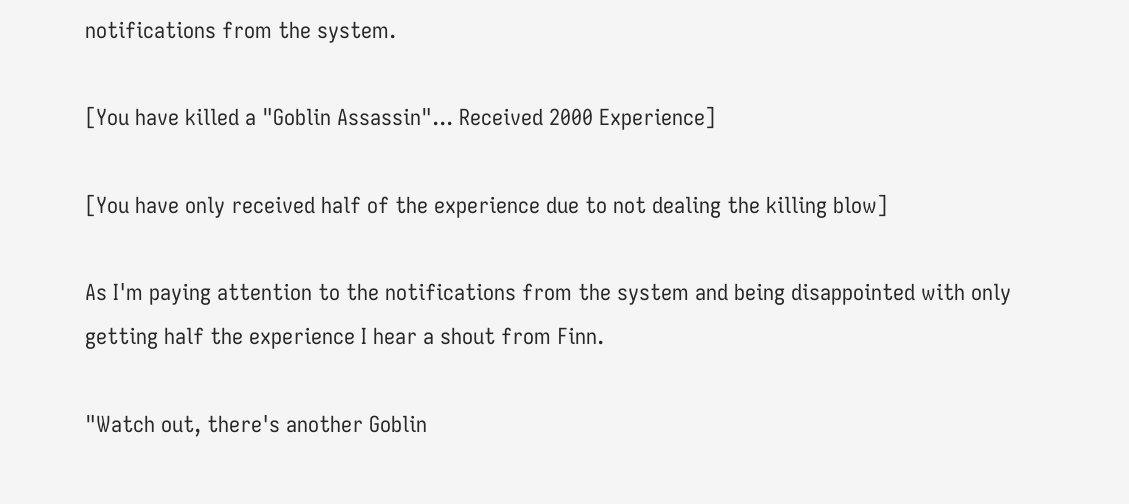notifications from the system.

[You have killed a "Goblin Assassin"... Received 2000 Experience]

[You have only received half of the experience due to not dealing the killing blow]

As I'm paying attention to the notifications from the system and being disappointed with only getting half the experience I hear a shout from Finn.

"Watch out, there's another Goblin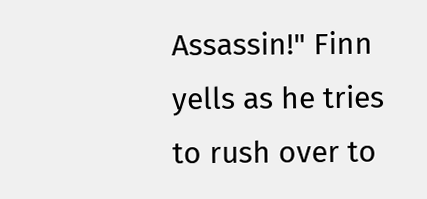Assassin!" Finn yells as he tries to rush over to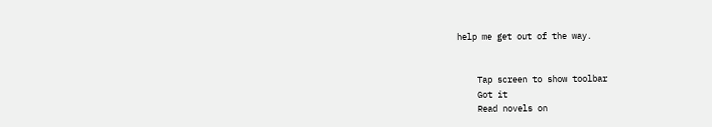help me get out of the way.


    Tap screen to show toolbar
    Got it
    Read novels on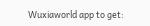Wuxiaworld app to get: